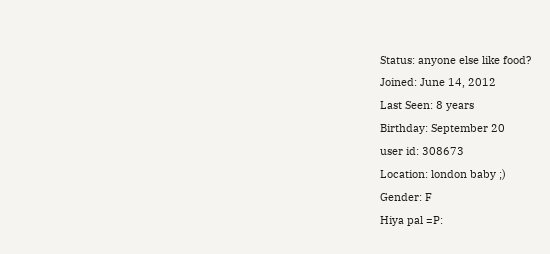Status: anyone else like food?
Joined: June 14, 2012
Last Seen: 8 years
Birthday: September 20
user id: 308673
Location: london baby ;)
Gender: F
Hiya pal =P: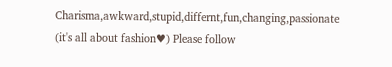Charisma,awkward,stupid,differnt,fun,changing,passionate (it's all about fashion♥) Please follow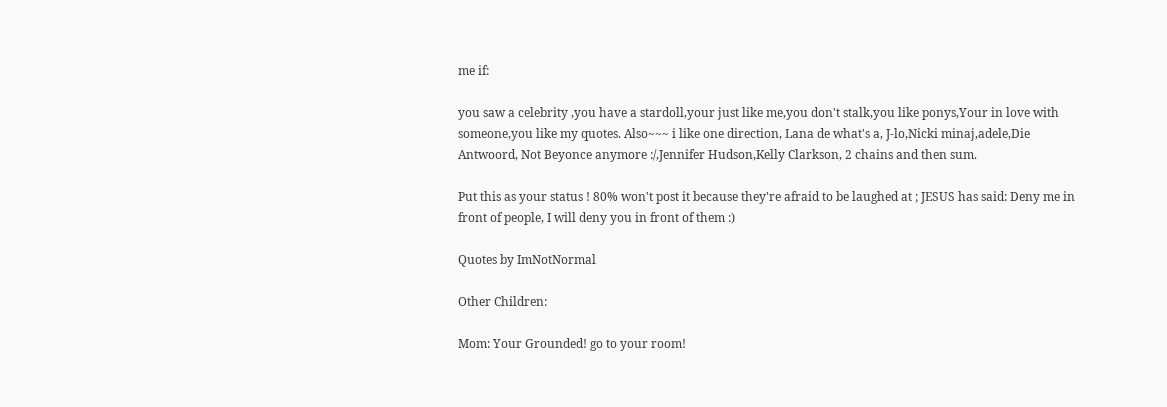me if:

you saw a celebrity ,you have a stardoll,your just like me,you don't stalk,you like ponys,Your in love with someone,you like my quotes. Also~~~ i like one direction, Lana de what's a, J-lo,Nicki minaj,adele,Die Antwoord, Not Beyonce anymore :/,Jennifer Hudson,Kelly Clarkson, 2 chains and then sum.

Put this as your status ! 80% won't post it because they're afraid to be laughed at ; JESUS has said: Deny me in front of people, I will deny you in front of them :)

Quotes by ImNotNormal

Other Children:

Mom: Your Grounded! go to your room!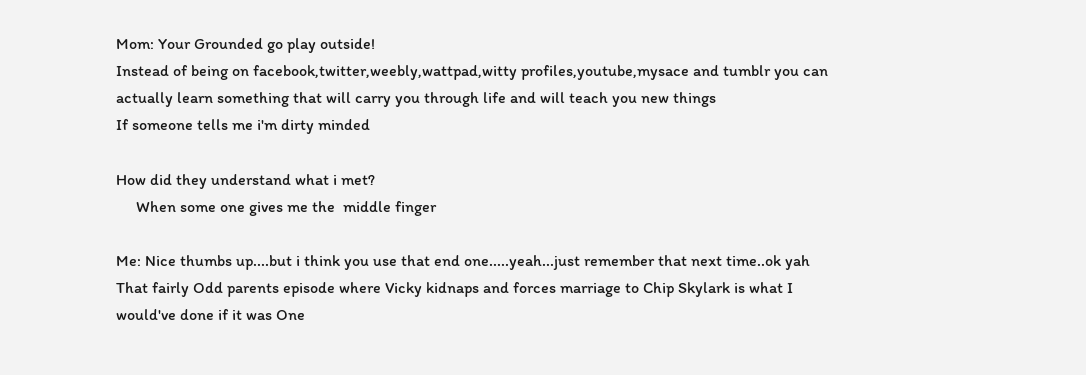Mom: Your Grounded go play outside!
Instead of being on facebook,twitter,weebly,wattpad,witty profiles,youtube,mysace and tumblr you can actually learn something that will carry you through life and will teach you new things
If someone tells me i'm dirty minded

How did they understand what i met?
     When some one gives me the  middle finger

Me: Nice thumbs up....but i think you use that end one.....yeah...just remember that next time..ok yah
That fairly Odd parents episode where Vicky kidnaps and forces marriage to Chip Skylark is what I would've done if it was One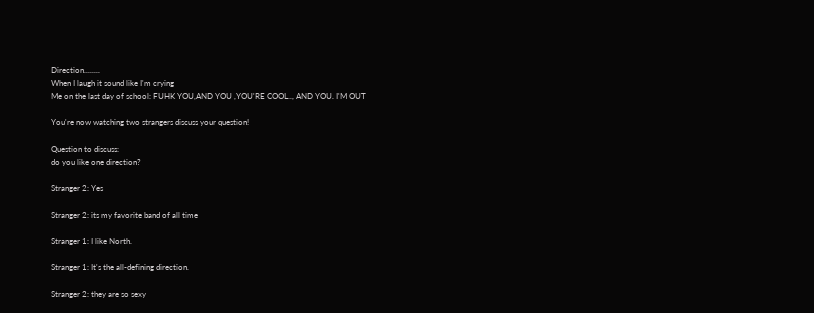Direction........
When I laugh it sound like I'm crying
Me on the last day of school: FUHK YOU,AND YOU ,YOU'RE COOL.., AND YOU. I'M OUT

You're now watching two strangers discuss your question!

Question to discuss:
do you like one direction?

Stranger 2: Yes

Stranger 2: its my favorite band of all time

Stranger 1: I like North.

Stranger 1: It's the all-defining direction.

Stranger 2: they are so sexy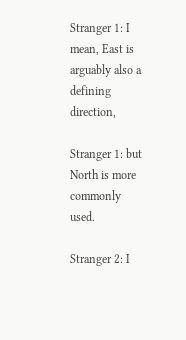Stranger 1: I mean, East is arguably also a defining direction,

Stranger 1: but North is more commonly used.

Stranger 2: I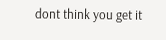dont think you get it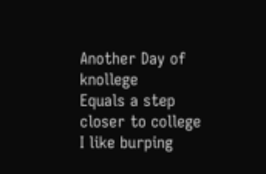Another Day of knollege
Equals a step closer to college
I like burping